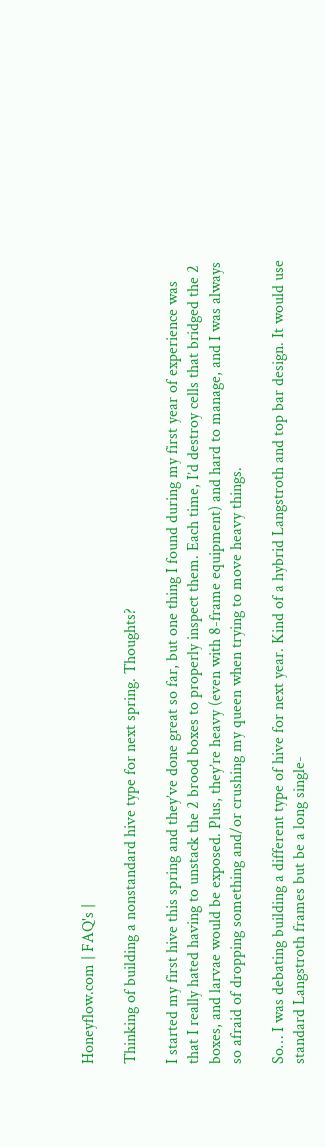Honeyflow.com | FAQ's |

Thinking of building a nonstandard hive type for next spring. Thoughts?

I started my first hive this spring and they’ve done great so far, but one thing I found during my first year of experience was that I really hated having to unstack the 2 brood boxes to properly inspect them. Each time, I’d destroy cells that bridged the 2 boxes, and larvae would be exposed. Plus, they’re heavy (even with 8-frame equipment) and hard to manage, and I was always so afraid of dropping something and/or crushing my queen when trying to move heavy things.

So… I was debating building a different type of hive for next year. Kind of a hybrid Langstroth and top bar design. It would use standard Langstroth frames but be a long single-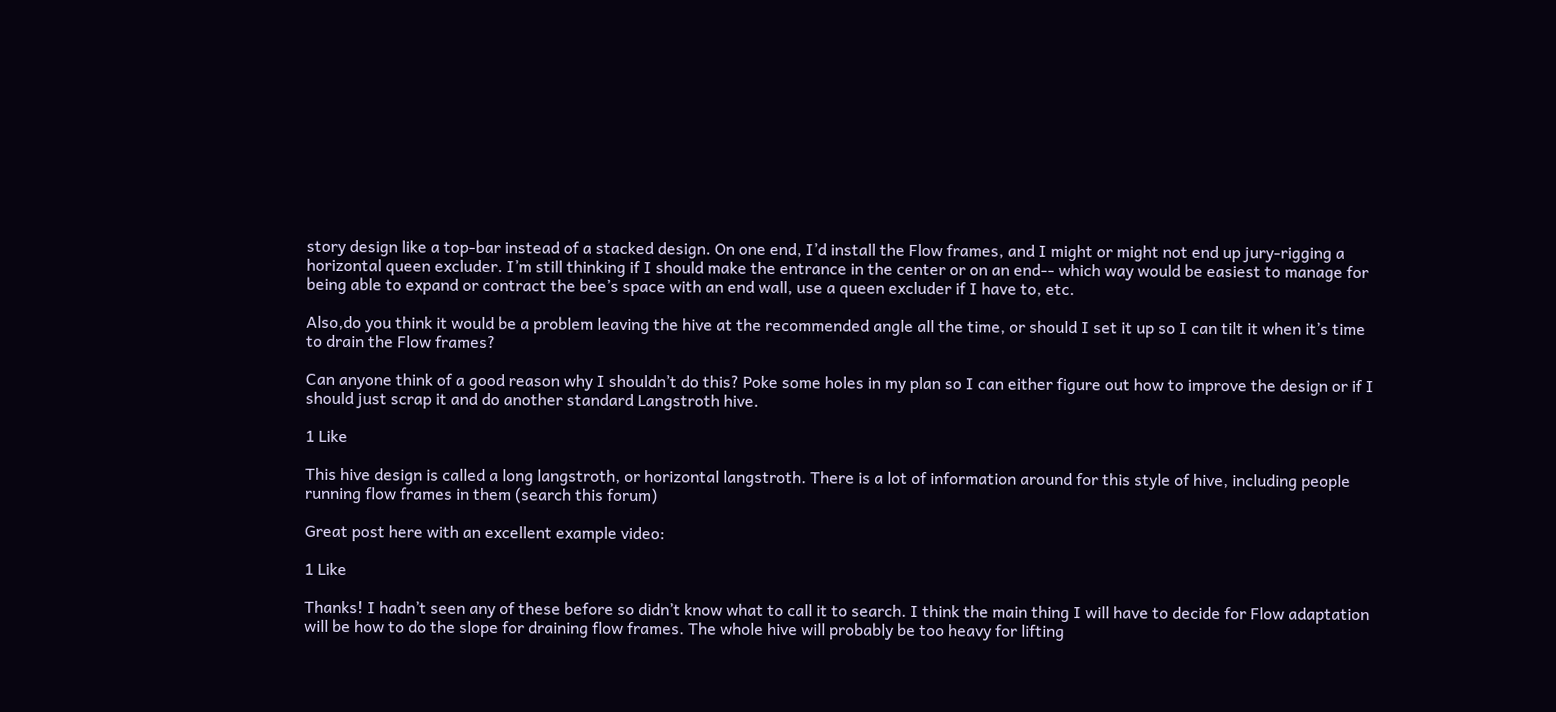story design like a top-bar instead of a stacked design. On one end, I’d install the Flow frames, and I might or might not end up jury-rigging a horizontal queen excluder. I’m still thinking if I should make the entrance in the center or on an end-- which way would be easiest to manage for being able to expand or contract the bee’s space with an end wall, use a queen excluder if I have to, etc.

Also,do you think it would be a problem leaving the hive at the recommended angle all the time, or should I set it up so I can tilt it when it’s time to drain the Flow frames?

Can anyone think of a good reason why I shouldn’t do this? Poke some holes in my plan so I can either figure out how to improve the design or if I should just scrap it and do another standard Langstroth hive.

1 Like

This hive design is called a long langstroth, or horizontal langstroth. There is a lot of information around for this style of hive, including people running flow frames in them (search this forum)

Great post here with an excellent example video:

1 Like

Thanks! I hadn’t seen any of these before so didn’t know what to call it to search. I think the main thing I will have to decide for Flow adaptation will be how to do the slope for draining flow frames. The whole hive will probably be too heavy for lifting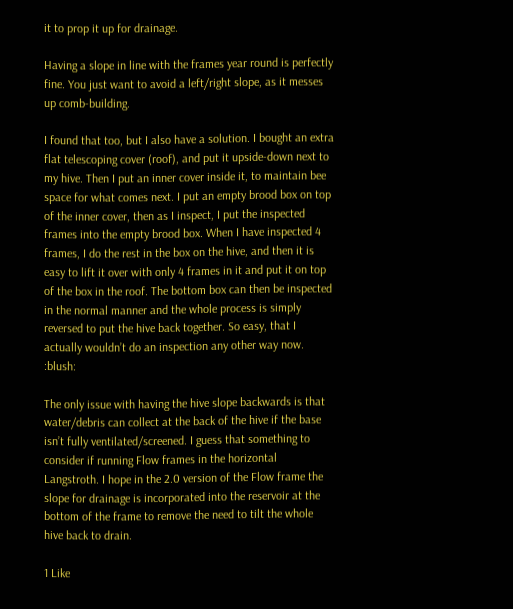it to prop it up for drainage.

Having a slope in line with the frames year round is perfectly fine. You just want to avoid a left/right slope, as it messes up comb-building.

I found that too, but I also have a solution. I bought an extra flat telescoping cover (roof), and put it upside-down next to my hive. Then I put an inner cover inside it, to maintain bee space for what comes next. I put an empty brood box on top of the inner cover, then as I inspect, I put the inspected frames into the empty brood box. When I have inspected 4 frames, I do the rest in the box on the hive, and then it is easy to lift it over with only 4 frames in it and put it on top of the box in the roof. The bottom box can then be inspected in the normal manner and the whole process is simply reversed to put the hive back together. So easy, that I actually wouldn’t do an inspection any other way now. :blush:

The only issue with having the hive slope backwards is that water/debris can collect at the back of the hive if the base isn’t fully ventilated/screened. I guess that something to consider if running Flow frames in the horizontal Langstroth. I hope in the 2.0 version of the Flow frame the slope for drainage is incorporated into the reservoir at the bottom of the frame to remove the need to tilt the whole hive back to drain.

1 Like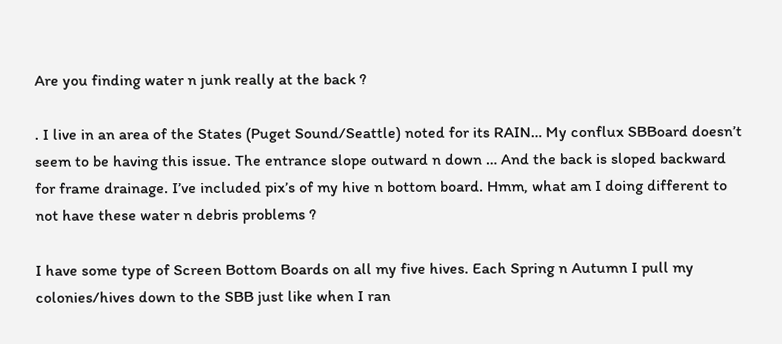Are you finding water n junk really at the back ?

. I live in an area of the States (Puget Sound/Seattle) noted for its RAIN… My conflux SBBoard doesn’t seem to be having this issue. The entrance slope outward n down … And the back is sloped backward for frame drainage. I’ve included pix’s of my hive n bottom board. Hmm, what am I doing different to not have these water n debris problems ?

I have some type of Screen Bottom Boards on all my five hives. Each Spring n Autumn I pull my colonies/hives down to the SBB just like when I ran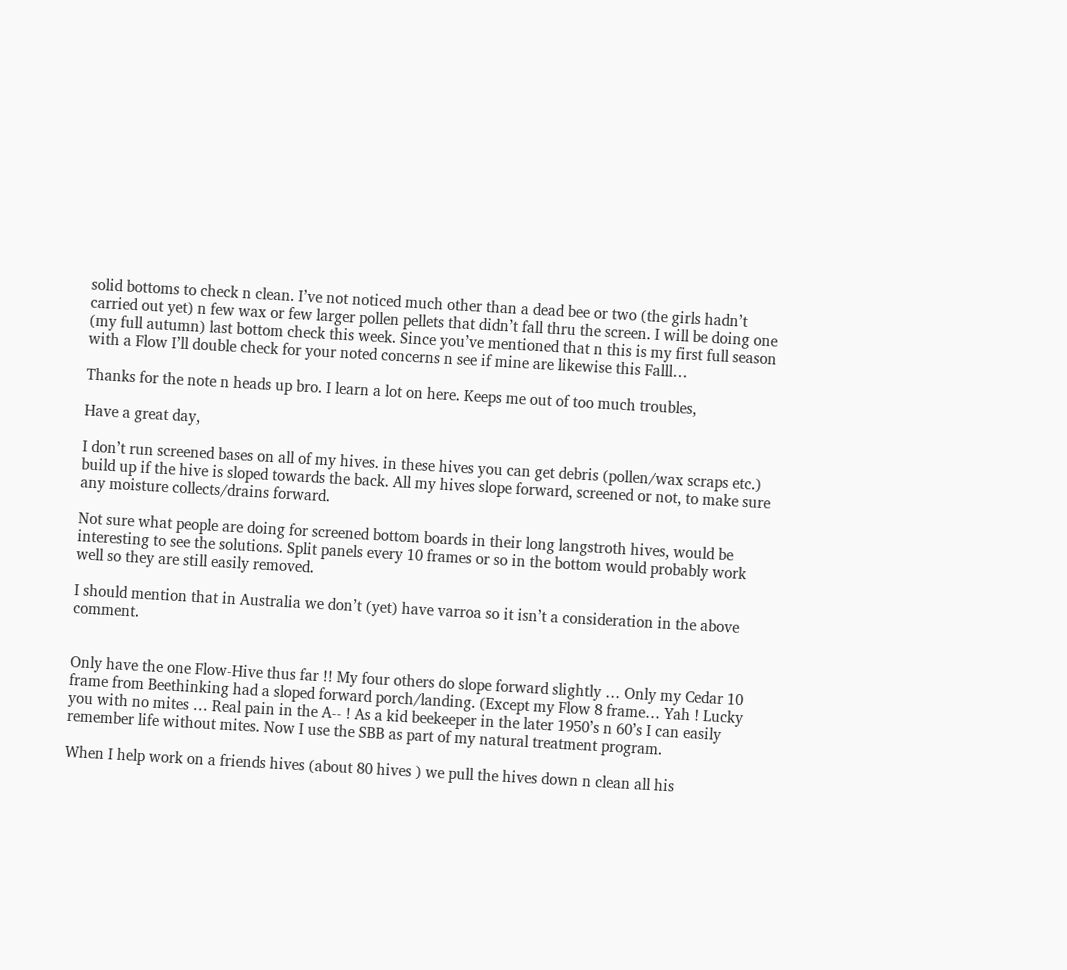solid bottoms to check n clean. I’ve not noticed much other than a dead bee or two (the girls hadn’t carried out yet) n few wax or few larger pollen pellets that didn’t fall thru the screen. I will be doing one (my full autumn) last bottom check this week. Since you’ve mentioned that n this is my first full season with a Flow I’ll double check for your noted concerns n see if mine are likewise this Falll…

Thanks for the note n heads up bro. I learn a lot on here. Keeps me out of too much troubles,

Have a great day,

I don’t run screened bases on all of my hives. in these hives you can get debris (pollen/wax scraps etc.) build up if the hive is sloped towards the back. All my hives slope forward, screened or not, to make sure any moisture collects/drains forward.

Not sure what people are doing for screened bottom boards in their long langstroth hives, would be interesting to see the solutions. Split panels every 10 frames or so in the bottom would probably work well so they are still easily removed.

I should mention that in Australia we don’t (yet) have varroa so it isn’t a consideration in the above comment.


Only have the one Flow-Hive thus far !! My four others do slope forward slightly … Only my Cedar 10 frame from Beethinking had a sloped forward porch/landing. (Except my Flow 8 frame… Yah ! Lucky you with no mites … Real pain in the A-- ! As a kid beekeeper in the later 1950’s n 60’s I can easily remember life without mites. Now I use the SBB as part of my natural treatment program.

When I help work on a friends hives (about 80 hives ) we pull the hives down n clean all his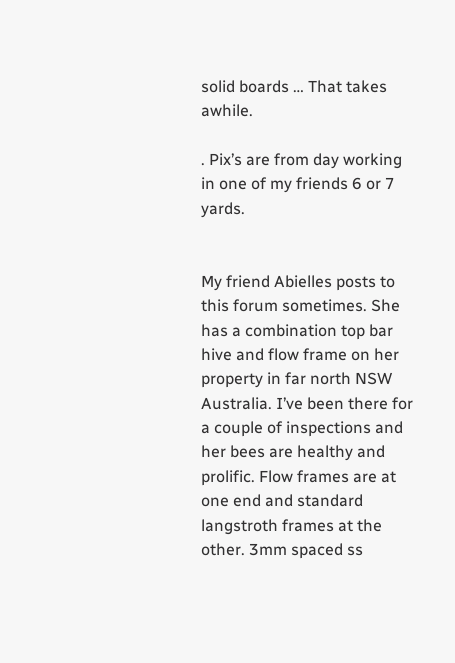solid boards … That takes awhile.

. Pix’s are from day working in one of my friends 6 or 7 yards.


My friend Abielles posts to this forum sometimes. She has a combination top bar hive and flow frame on her property in far north NSW Australia. I’ve been there for a couple of inspections and her bees are healthy and prolific. Flow frames are at one end and standard langstroth frames at the other. 3mm spaced ss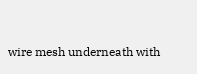wire mesh underneath with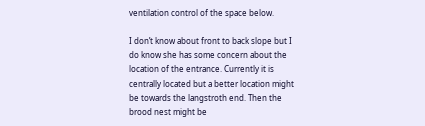ventilation control of the space below.

I don’t know about front to back slope but I do know she has some concern about the location of the entrance. Currently it is centrally located but a better location might be towards the langstroth end. Then the brood nest might be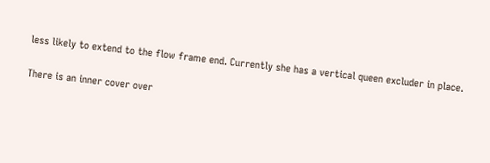less likely to extend to the flow frame end. Currently she has a vertical queen excluder in place.

There is an inner cover over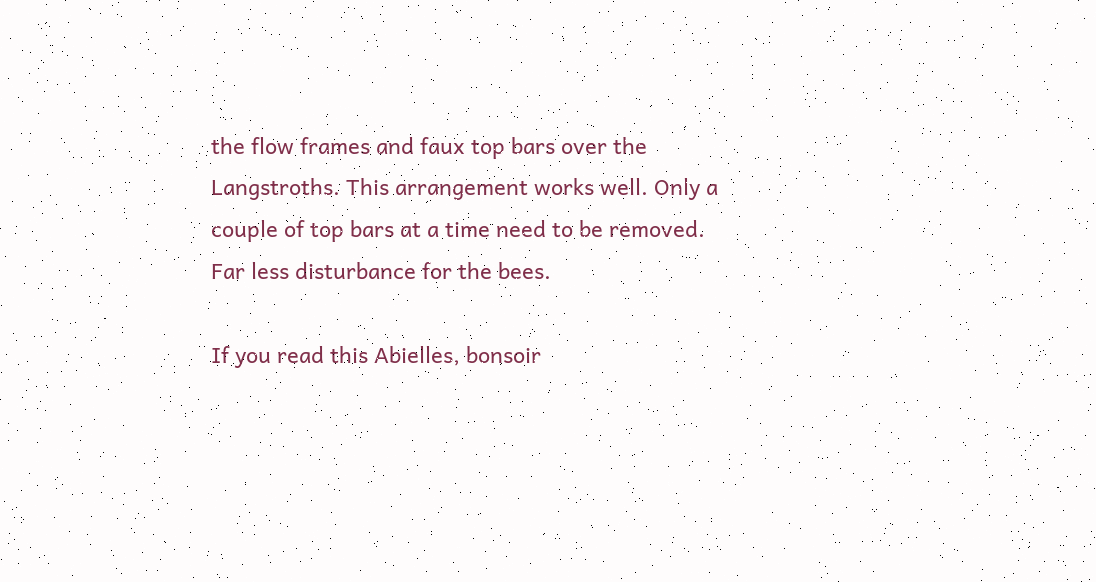the flow frames and faux top bars over the Langstroths. This arrangement works well. Only a couple of top bars at a time need to be removed. Far less disturbance for the bees.

If you read this Abielles, bonsoir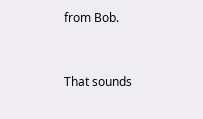from Bob.


That sounds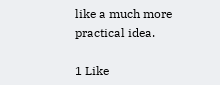like a much more practical idea.

1 Like